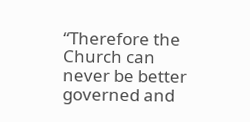“Therefore the Church can never be better governed and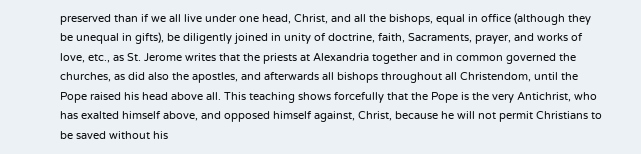preserved than if we all live under one head, Christ, and all the bishops, equal in office (although they be unequal in gifts), be diligently joined in unity of doctrine, faith, Sacraments, prayer, and works of love, etc., as St. Jerome writes that the priests at Alexandria together and in common governed the churches, as did also the apostles, and afterwards all bishops throughout all Christendom, until the Pope raised his head above all. This teaching shows forcefully that the Pope is the very Antichrist, who has exalted himself above, and opposed himself against, Christ, because he will not permit Christians to be saved without his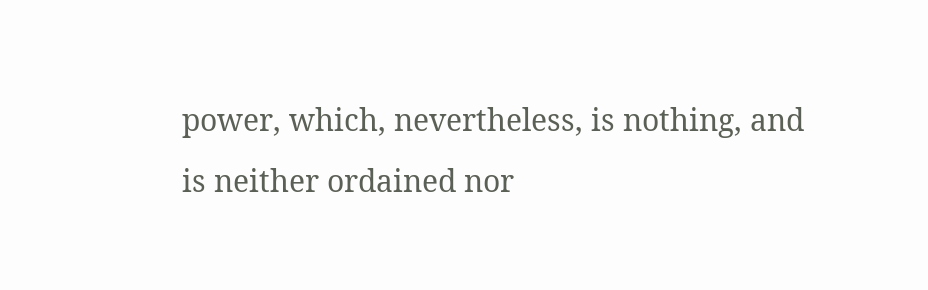power, which, nevertheless, is nothing, and is neither ordained nor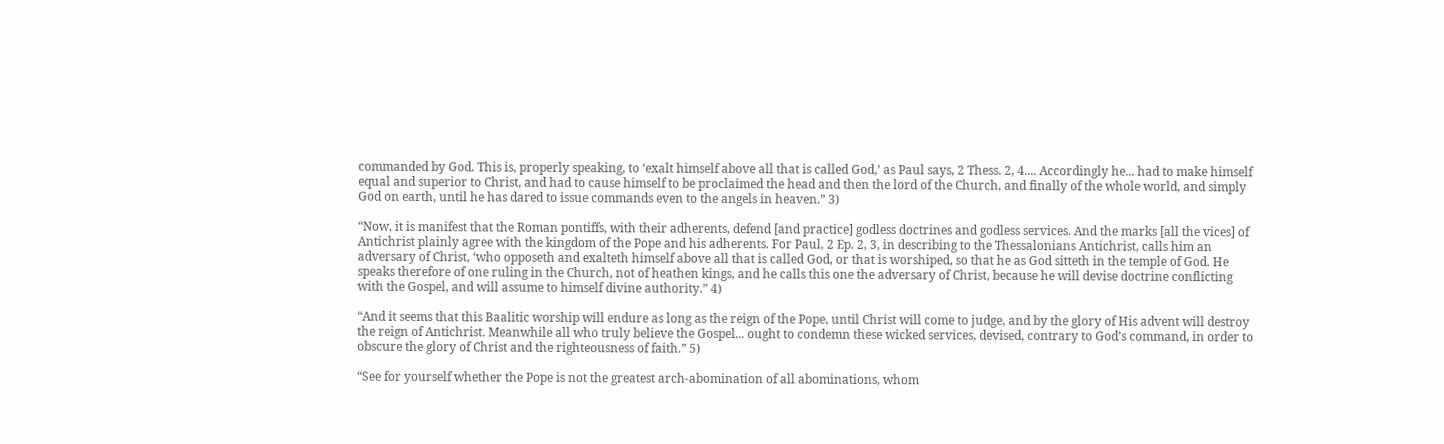commanded by God. This is, properly speaking, to ‘exalt himself above all that is called God,’ as Paul says, 2 Thess. 2, 4.... Accordingly he... had to make himself equal and superior to Christ, and had to cause himself to be proclaimed the head and then the lord of the Church, and finally of the whole world, and simply God on earth, until he has dared to issue commands even to the angels in heaven.” 3)

“Now, it is manifest that the Roman pontiffs, with their adherents, defend [and practice] godless doctrines and godless services. And the marks [all the vices] of Antichrist plainly agree with the kingdom of the Pope and his adherents. For Paul, 2 Ep. 2, 3, in describing to the Thessalonians Antichrist, calls him an adversary of Christ, ‘who opposeth and exalteth himself above all that is called God, or that is worshiped, so that he as God sitteth in the temple of God. He speaks therefore of one ruling in the Church, not of heathen kings, and he calls this one the adversary of Christ, because he will devise doctrine conflicting with the Gospel, and will assume to himself divine authority.” 4)

“And it seems that this Baalitic worship will endure as long as the reign of the Pope, until Christ will come to judge, and by the glory of His advent will destroy the reign of Antichrist. Meanwhile all who truly believe the Gospel... ought to condemn these wicked services, devised, contrary to God’s command, in order to obscure the glory of Christ and the righteousness of faith.” 5)

“See for yourself whether the Pope is not the greatest arch-abomination of all abominations, whom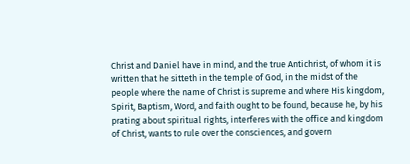Christ and Daniel have in mind, and the true Antichrist, of whom it is written that he sitteth in the temple of God, in the midst of the people where the name of Christ is supreme and where His kingdom, Spirit, Baptism, Word, and faith ought to be found, because he, by his prating about spiritual rights, interferes with the office and kingdom of Christ, wants to rule over the consciences, and govern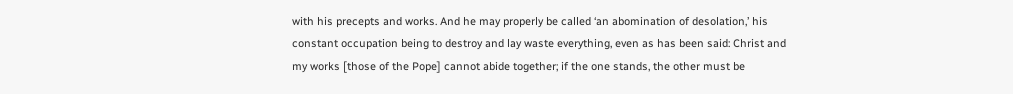with his precepts and works. And he may properly be called ‘an abomination of desolation,’ his constant occupation being to destroy and lay waste everything, even as has been said: Christ and my works [those of the Pope] cannot abide together; if the one stands, the other must be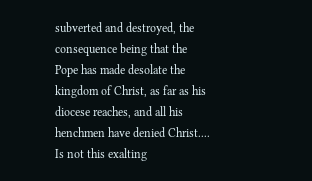subverted and destroyed, the consequence being that the Pope has made desolate the kingdom of Christ, as far as his diocese reaches, and all his henchmen have denied Christ.... Is not this exalting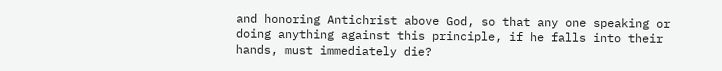and honoring Antichrist above God, so that any one speaking or doing anything against this principle, if he falls into their hands, must immediately die?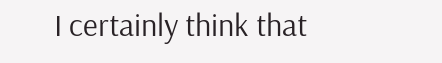I certainly think that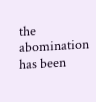the abomination has been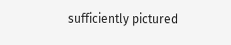sufficiently pictured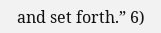and set forth.” 6)